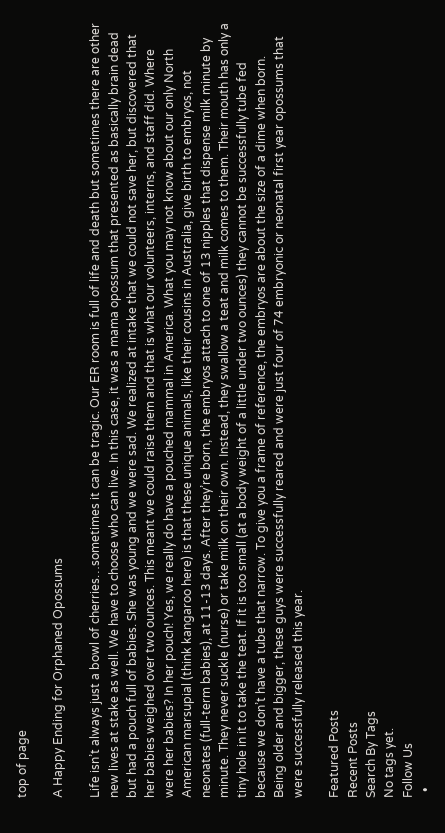top of page

A Happy Ending for Orphaned Opossums

Life isn’t always just a bowl of cherries…sometimes it can be tragic. Our ER room is full of life and death but sometimes there are other new lives at stake as well. We have to choose who can live. In this case, it was a mama opossum that presented as basically brain dead but had a pouch full of babies. She was young and we were sad. We realized at intake that we could not save her, but discovered that her babies weighed over two ounces. This meant we could raise them and that is what our volunteers, interns, and staff did. Where were her babies? In her pouch! Yes, we really do have a pouched mammal in America. What you may not know about our only North American marsupial (think kangaroo here) is that these unique animals, like their cousins in Australia, give birth to embryos, not neonates (full-term babies), at 11-13 days. After they’re born, the embryos attach to one of 13 nipples that dispense milk minute by minute. They never suckle (nurse) or take milk on their own. Instead, they swallow a teat and milk comes to them. Their mouth has only a tiny hole in it to take the teat. If it is too small (at a body weight of a little under two ounces) they cannot be successfully tube fed because we don’t have a tube that narrow. To give you a frame of reference, the embryos are about the size of a dime when born. Being older and bigger, these guys were successfully reared and were just four of 74 embryonic or neonatal first year opossums that were successfully released this year.

Featured Posts
Recent Posts
Search By Tags
No tags yet.
Follow Us
  •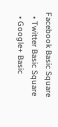Facebook Basic Square
  • Twitter Basic Square
  • Google+ Basic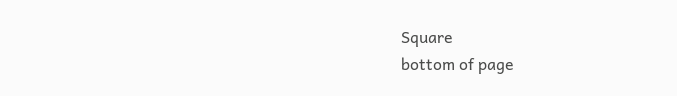Square
bottom of page